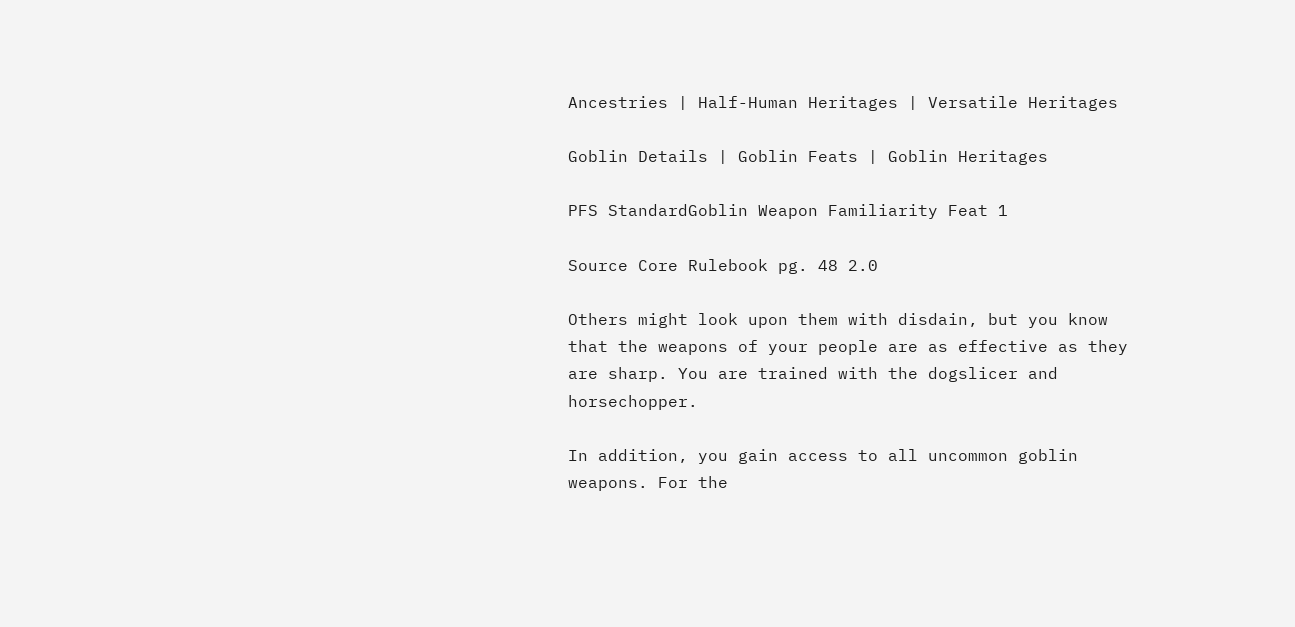Ancestries | Half-Human Heritages | Versatile Heritages

Goblin Details | Goblin Feats | Goblin Heritages

PFS StandardGoblin Weapon Familiarity Feat 1

Source Core Rulebook pg. 48 2.0

Others might look upon them with disdain, but you know that the weapons of your people are as effective as they are sharp. You are trained with the dogslicer and horsechopper.

In addition, you gain access to all uncommon goblin weapons. For the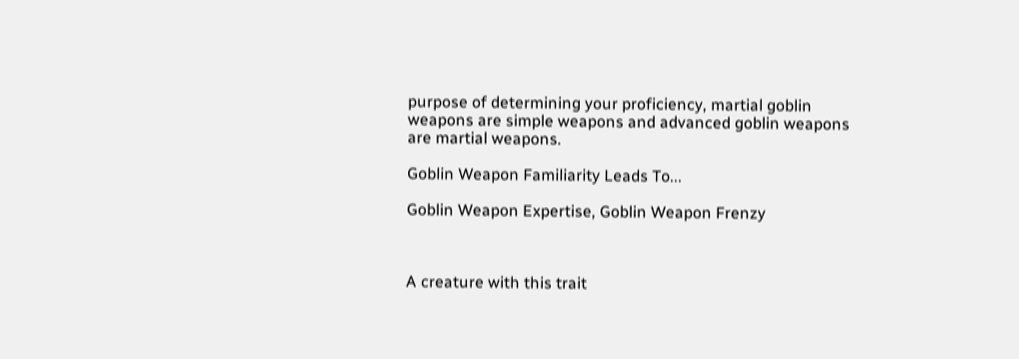purpose of determining your proficiency, martial goblin weapons are simple weapons and advanced goblin weapons are martial weapons.

Goblin Weapon Familiarity Leads To...

Goblin Weapon Expertise, Goblin Weapon Frenzy



A creature with this trait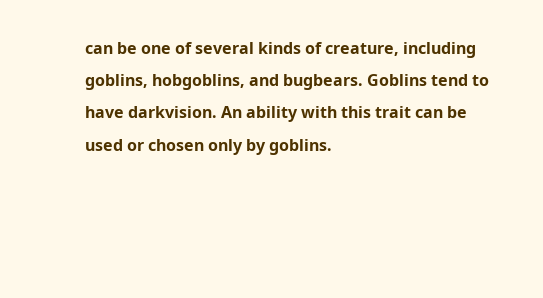can be one of several kinds of creature, including goblins, hobgoblins, and bugbears. Goblins tend to have darkvision. An ability with this trait can be used or chosen only by goblins.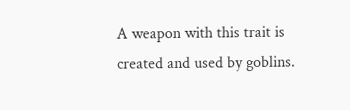A weapon with this trait is created and used by goblins.